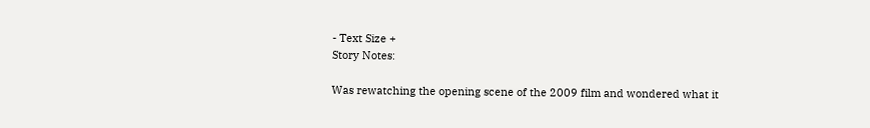- Text Size +
Story Notes:

Was rewatching the opening scene of the 2009 film and wondered what it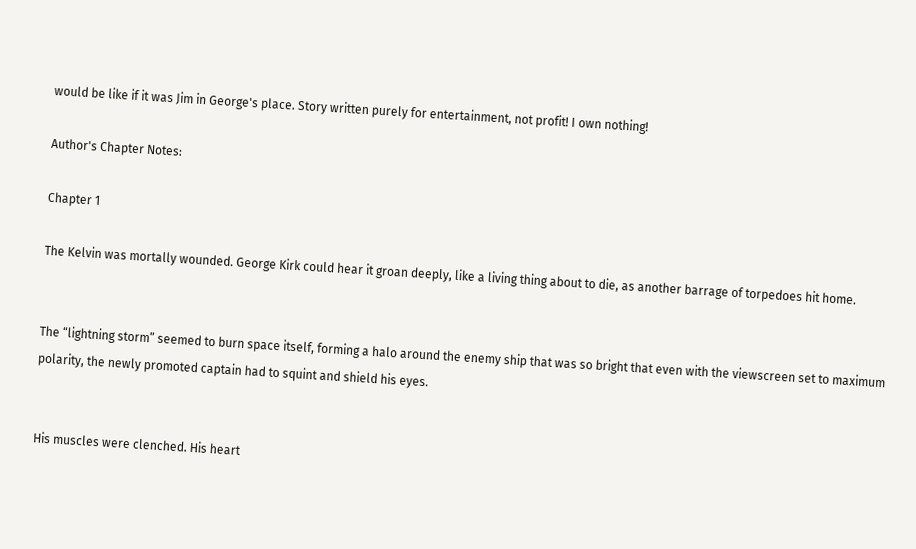would be like if it was Jim in George's place. Story written purely for entertainment, not profit! I own nothing!

Author's Chapter Notes:

Chapter 1

The Kelvin was mortally wounded. George Kirk could hear it groan deeply, like a living thing about to die, as another barrage of torpedoes hit home.


The “lightning storm” seemed to burn space itself, forming a halo around the enemy ship that was so bright that even with the viewscreen set to maximum polarity, the newly promoted captain had to squint and shield his eyes.


His muscles were clenched. His heart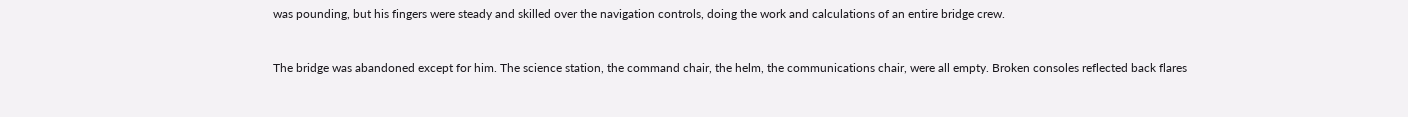was pounding, but his fingers were steady and skilled over the navigation controls, doing the work and calculations of an entire bridge crew.


The bridge was abandoned except for him. The science station, the command chair, the helm, the communications chair, were all empty. Broken consoles reflected back flares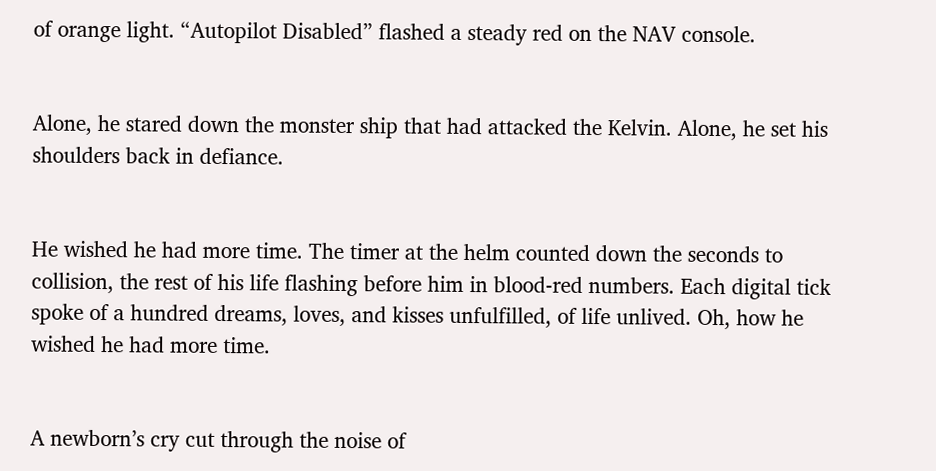of orange light. “Autopilot Disabled” flashed a steady red on the NAV console.


Alone, he stared down the monster ship that had attacked the Kelvin. Alone, he set his shoulders back in defiance.


He wished he had more time. The timer at the helm counted down the seconds to collision, the rest of his life flashing before him in blood-red numbers. Each digital tick spoke of a hundred dreams, loves, and kisses unfulfilled, of life unlived. Oh, how he wished he had more time.


A newborn’s cry cut through the noise of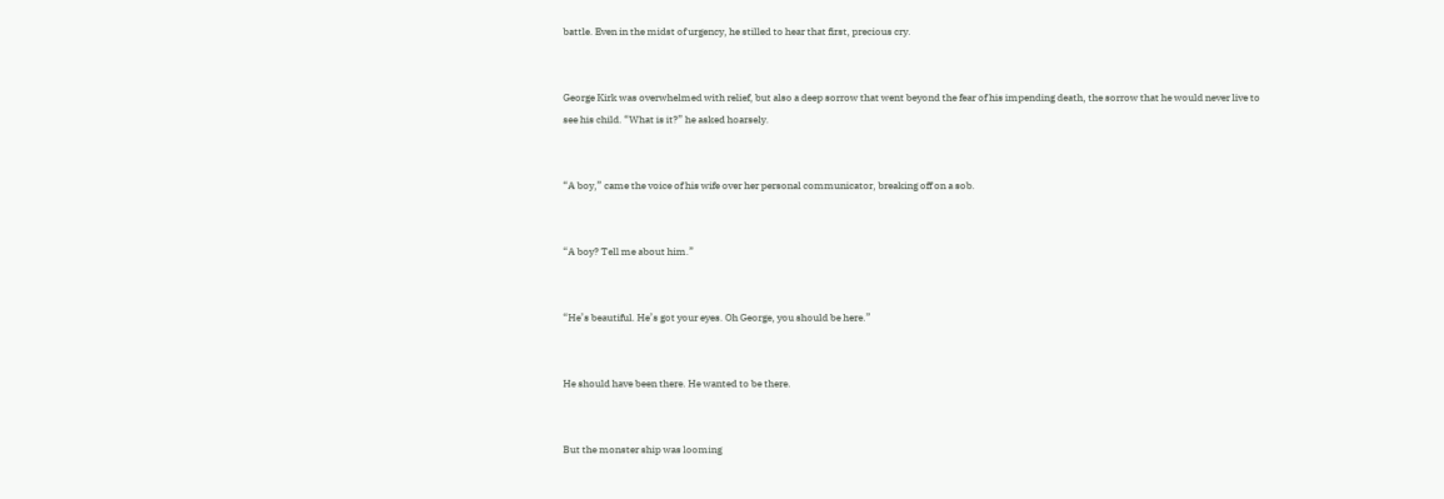battle. Even in the midst of urgency, he stilled to hear that first, precious cry.


George Kirk was overwhelmed with relief, but also a deep sorrow that went beyond the fear of his impending death, the sorrow that he would never live to see his child. “What is it?” he asked hoarsely.


“A boy,” came the voice of his wife over her personal communicator, breaking off on a sob.


“A boy? Tell me about him.”


“He’s beautiful. He’s got your eyes. Oh George, you should be here.”


He should have been there. He wanted to be there.


But the monster ship was looming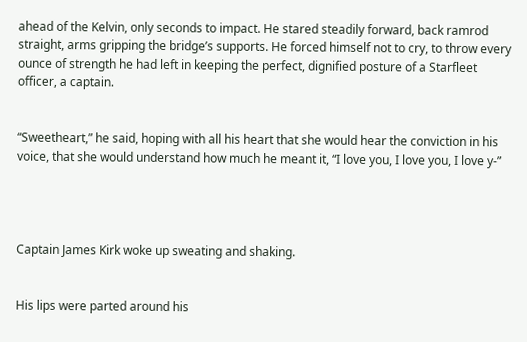ahead of the Kelvin, only seconds to impact. He stared steadily forward, back ramrod straight, arms gripping the bridge’s supports. He forced himself not to cry, to throw every ounce of strength he had left in keeping the perfect, dignified posture of a Starfleet officer, a captain.


“Sweetheart,” he said, hoping with all his heart that she would hear the conviction in his voice, that she would understand how much he meant it, “I love you, I love you, I love y-”




Captain James Kirk woke up sweating and shaking.


His lips were parted around his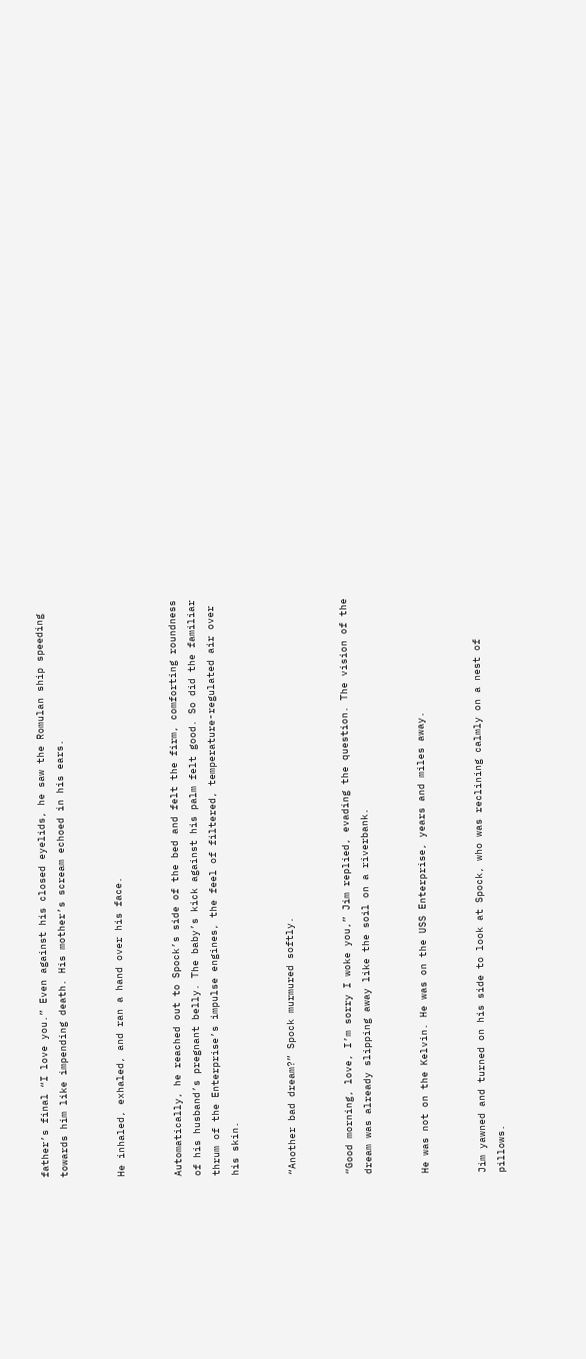father’s final “I love you.” Even against his closed eyelids, he saw the Romulan ship speeding towards him like impending death. His mother’s scream echoed in his ears.


He inhaled, exhaled, and ran a hand over his face.


Automatically, he reached out to Spock’s side of the bed and felt the firm, comforting roundness of his husband’s pregnant belly. The baby’s kick against his palm felt good. So did the familiar thrum of the Enterprise’s impulse engines, the feel of filtered, temperature-regulated air over his skin.


“Another bad dream?” Spock murmured softly.


“Good morning, love, I’m sorry I woke you,” Jim replied, evading the question. The vision of the dream was already slipping away like the soil on a riverbank.


He was not on the Kelvin. He was on the USS Enterprise, years and miles away.


Jim yawned and turned on his side to look at Spock, who was reclining calmly on a nest of pillows.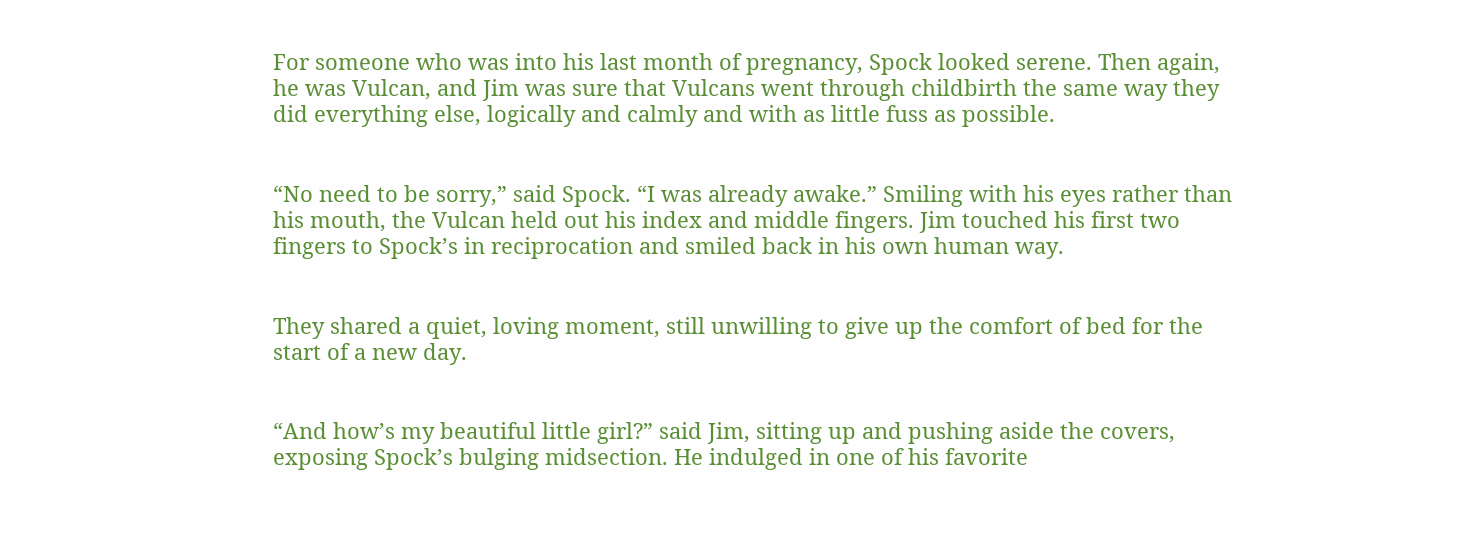For someone who was into his last month of pregnancy, Spock looked serene. Then again, he was Vulcan, and Jim was sure that Vulcans went through childbirth the same way they did everything else, logically and calmly and with as little fuss as possible.


“No need to be sorry,” said Spock. “I was already awake.” Smiling with his eyes rather than his mouth, the Vulcan held out his index and middle fingers. Jim touched his first two fingers to Spock’s in reciprocation and smiled back in his own human way.


They shared a quiet, loving moment, still unwilling to give up the comfort of bed for the start of a new day.


“And how’s my beautiful little girl?” said Jim, sitting up and pushing aside the covers, exposing Spock’s bulging midsection. He indulged in one of his favorite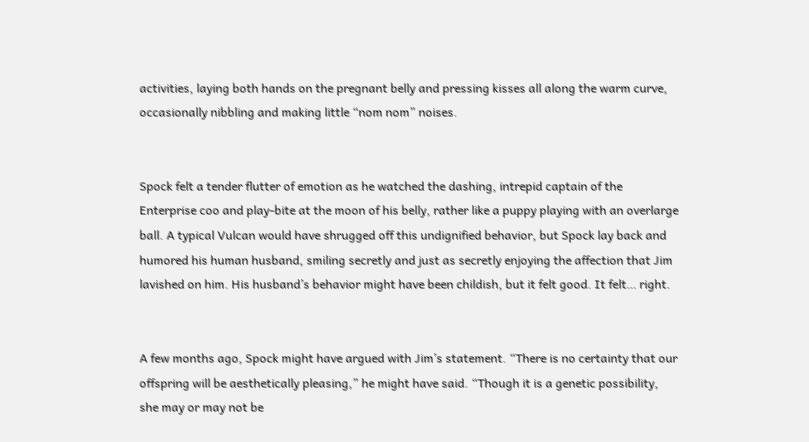activities, laying both hands on the pregnant belly and pressing kisses all along the warm curve, occasionally nibbling and making little “nom nom” noises.


Spock felt a tender flutter of emotion as he watched the dashing, intrepid captain of the Enterprise coo and play-bite at the moon of his belly, rather like a puppy playing with an overlarge ball. A typical Vulcan would have shrugged off this undignified behavior, but Spock lay back and humored his human husband, smiling secretly and just as secretly enjoying the affection that Jim lavished on him. His husband’s behavior might have been childish, but it felt good. It felt… right.


A few months ago, Spock might have argued with Jim’s statement. “There is no certainty that our offspring will be aesthetically pleasing,” he might have said. “Though it is a genetic possibility, she may or may not be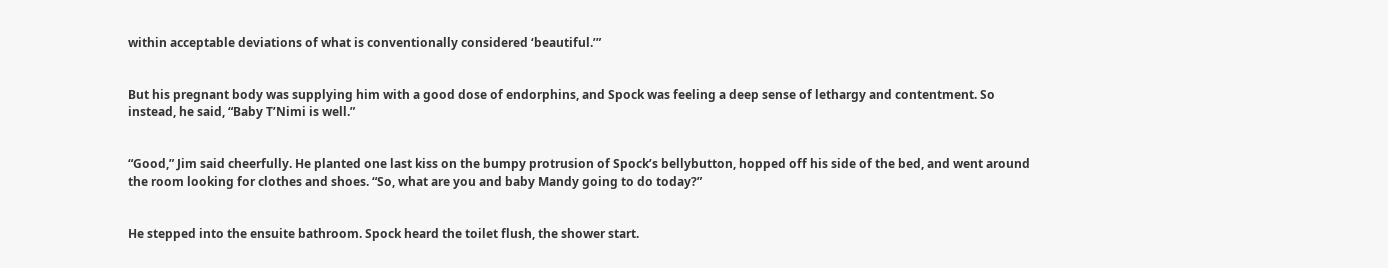within acceptable deviations of what is conventionally considered ‘beautiful.’”


But his pregnant body was supplying him with a good dose of endorphins, and Spock was feeling a deep sense of lethargy and contentment. So instead, he said, “Baby T’Nimi is well.”


“Good,” Jim said cheerfully. He planted one last kiss on the bumpy protrusion of Spock’s bellybutton, hopped off his side of the bed, and went around the room looking for clothes and shoes. “So, what are you and baby Mandy going to do today?”


He stepped into the ensuite bathroom. Spock heard the toilet flush, the shower start.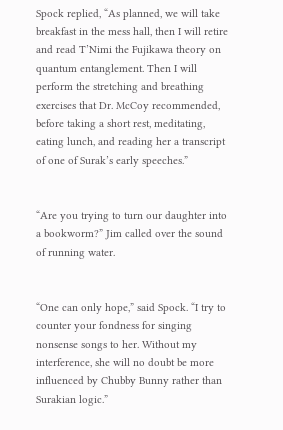Spock replied, “As planned, we will take breakfast in the mess hall, then I will retire and read T’Nimi the Fujikawa theory on quantum entanglement. Then I will perform the stretching and breathing exercises that Dr. McCoy recommended, before taking a short rest, meditating, eating lunch, and reading her a transcript of one of Surak’s early speeches.”


“Are you trying to turn our daughter into a bookworm?” Jim called over the sound of running water.


“One can only hope,” said Spock. “I try to counter your fondness for singing nonsense songs to her. Without my interference, she will no doubt be more influenced by Chubby Bunny rather than Surakian logic.”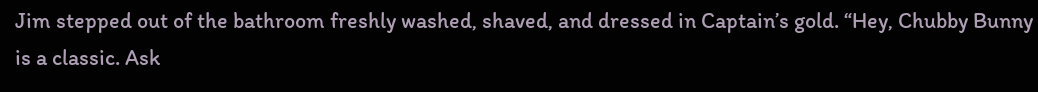Jim stepped out of the bathroom freshly washed, shaved, and dressed in Captain’s gold. “Hey, Chubby Bunny is a classic. Ask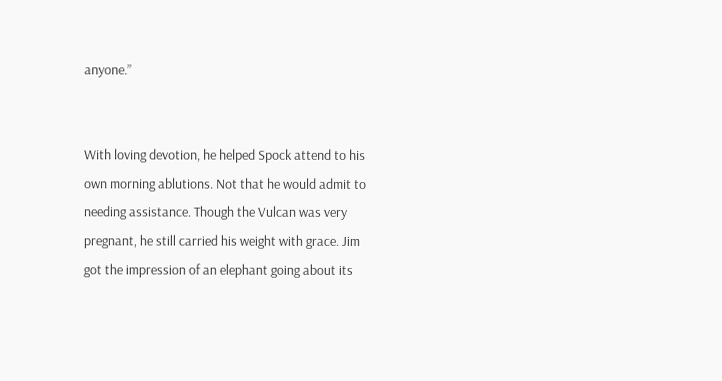anyone.”


With loving devotion, he helped Spock attend to his own morning ablutions. Not that he would admit to needing assistance. Though the Vulcan was very pregnant, he still carried his weight with grace. Jim got the impression of an elephant going about its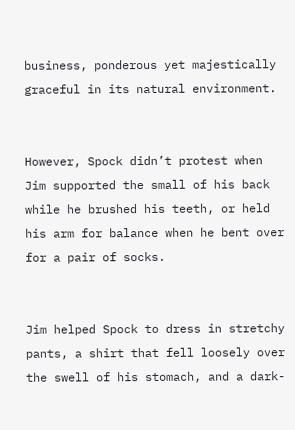business, ponderous yet majestically graceful in its natural environment.


However, Spock didn’t protest when Jim supported the small of his back while he brushed his teeth, or held his arm for balance when he bent over for a pair of socks.


Jim helped Spock to dress in stretchy pants, a shirt that fell loosely over the swell of his stomach, and a dark-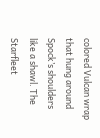colored Vulcan wrap that hung around Spock’s shoulders like a shawl. The Starfleet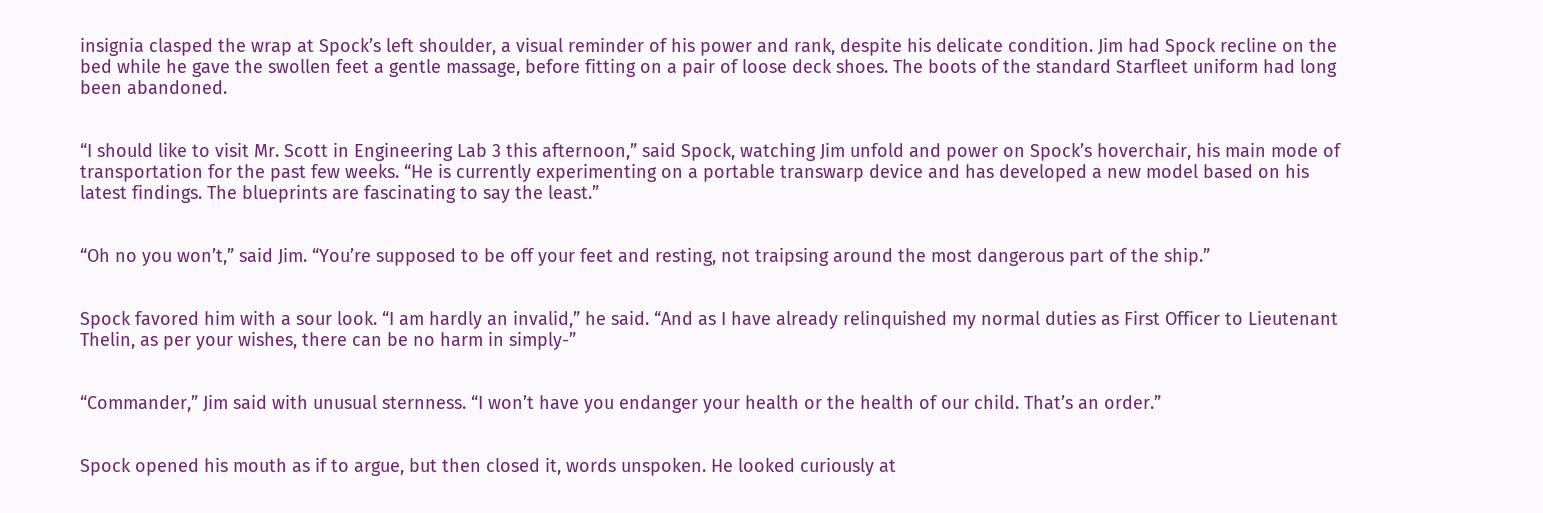insignia clasped the wrap at Spock’s left shoulder, a visual reminder of his power and rank, despite his delicate condition. Jim had Spock recline on the bed while he gave the swollen feet a gentle massage, before fitting on a pair of loose deck shoes. The boots of the standard Starfleet uniform had long been abandoned.


“I should like to visit Mr. Scott in Engineering Lab 3 this afternoon,” said Spock, watching Jim unfold and power on Spock’s hoverchair, his main mode of transportation for the past few weeks. “He is currently experimenting on a portable transwarp device and has developed a new model based on his latest findings. The blueprints are fascinating to say the least.”


“Oh no you won’t,” said Jim. “You’re supposed to be off your feet and resting, not traipsing around the most dangerous part of the ship.”


Spock favored him with a sour look. “I am hardly an invalid,” he said. “And as I have already relinquished my normal duties as First Officer to Lieutenant Thelin, as per your wishes, there can be no harm in simply-”


“Commander,” Jim said with unusual sternness. “I won’t have you endanger your health or the health of our child. That’s an order.”


Spock opened his mouth as if to argue, but then closed it, words unspoken. He looked curiously at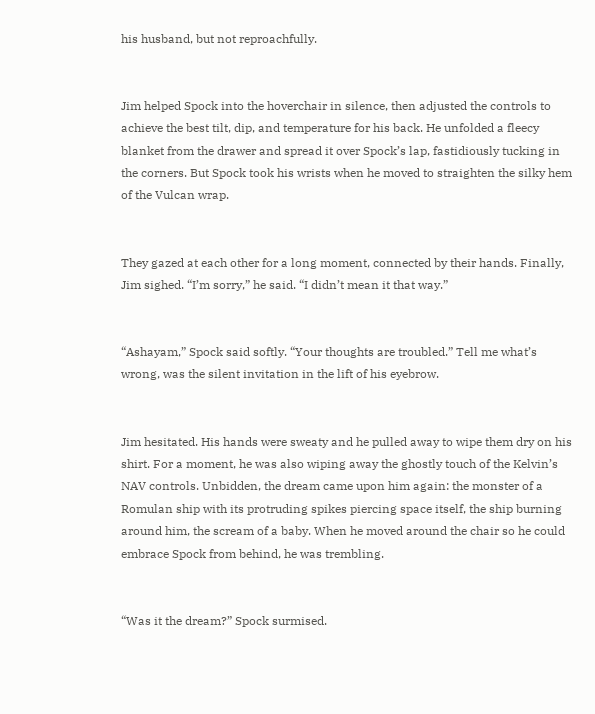his husband, but not reproachfully.


Jim helped Spock into the hoverchair in silence, then adjusted the controls to achieve the best tilt, dip, and temperature for his back. He unfolded a fleecy blanket from the drawer and spread it over Spock’s lap, fastidiously tucking in the corners. But Spock took his wrists when he moved to straighten the silky hem of the Vulcan wrap.


They gazed at each other for a long moment, connected by their hands. Finally, Jim sighed. “I’m sorry,” he said. “I didn’t mean it that way.”


“Ashayam,” Spock said softly. “Your thoughts are troubled.” Tell me what’s wrong, was the silent invitation in the lift of his eyebrow.


Jim hesitated. His hands were sweaty and he pulled away to wipe them dry on his shirt. For a moment, he was also wiping away the ghostly touch of the Kelvin’s NAV controls. Unbidden, the dream came upon him again: the monster of a Romulan ship with its protruding spikes piercing space itself, the ship burning around him, the scream of a baby. When he moved around the chair so he could embrace Spock from behind, he was trembling.


“Was it the dream?” Spock surmised.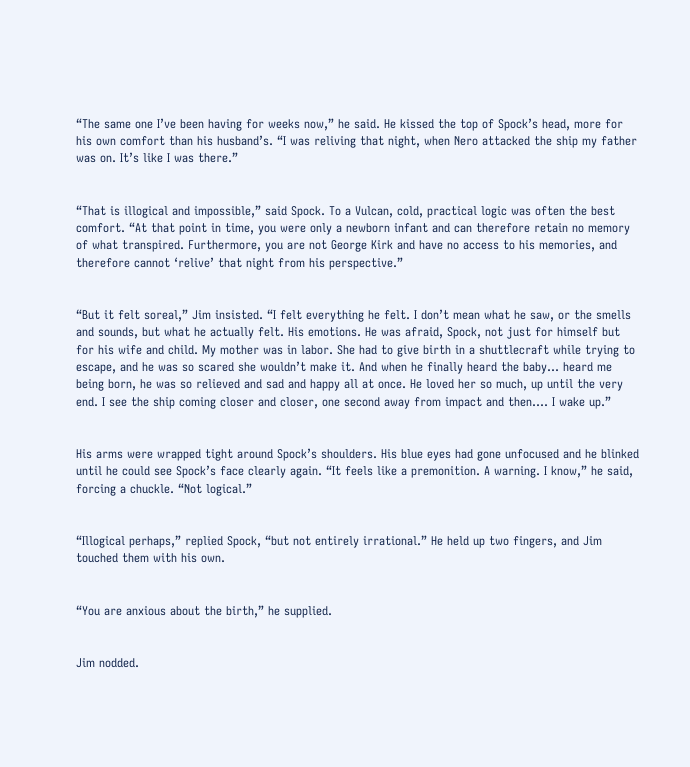“The same one I’ve been having for weeks now,” he said. He kissed the top of Spock’s head, more for his own comfort than his husband’s. “I was reliving that night, when Nero attacked the ship my father was on. It’s like I was there.”


“That is illogical and impossible,” said Spock. To a Vulcan, cold, practical logic was often the best comfort. “At that point in time, you were only a newborn infant and can therefore retain no memory of what transpired. Furthermore, you are not George Kirk and have no access to his memories, and therefore cannot ‘relive’ that night from his perspective.”


“But it felt soreal,” Jim insisted. “I felt everything he felt. I don’t mean what he saw, or the smells and sounds, but what he actually felt. His emotions. He was afraid, Spock, not just for himself but for his wife and child. My mother was in labor. She had to give birth in a shuttlecraft while trying to escape, and he was so scared she wouldn’t make it. And when he finally heard the baby… heard me being born, he was so relieved and sad and happy all at once. He loved her so much, up until the very end. I see the ship coming closer and closer, one second away from impact and then…. I wake up.”


His arms were wrapped tight around Spock’s shoulders. His blue eyes had gone unfocused and he blinked until he could see Spock’s face clearly again. “It feels like a premonition. A warning. I know,” he said, forcing a chuckle. “Not logical.”


“Illogical perhaps,” replied Spock, “but not entirely irrational.” He held up two fingers, and Jim touched them with his own.


“You are anxious about the birth,” he supplied.


Jim nodded.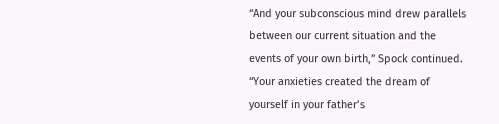“And your subconscious mind drew parallels between our current situation and the events of your own birth,” Spock continued. “Your anxieties created the dream of yourself in your father’s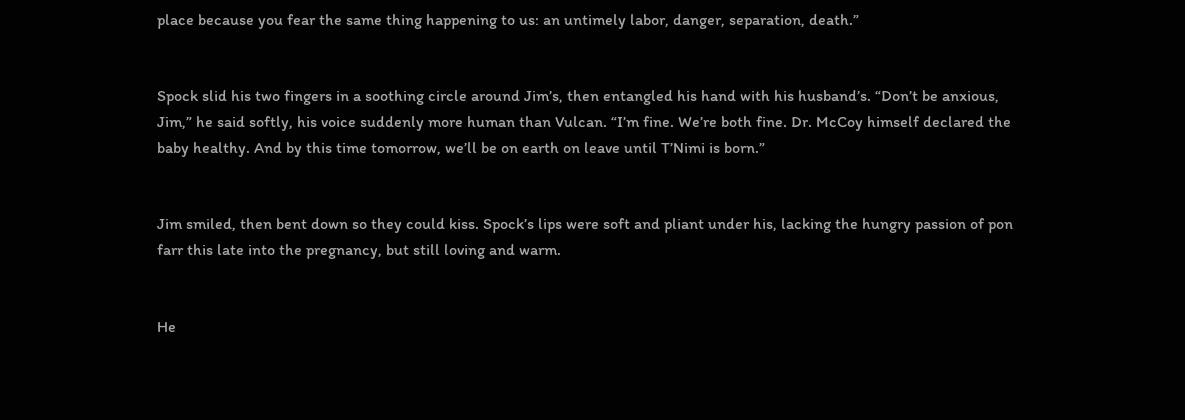place because you fear the same thing happening to us: an untimely labor, danger, separation, death.”


Spock slid his two fingers in a soothing circle around Jim’s, then entangled his hand with his husband’s. “Don’t be anxious, Jim,” he said softly, his voice suddenly more human than Vulcan. “I’m fine. We’re both fine. Dr. McCoy himself declared the baby healthy. And by this time tomorrow, we’ll be on earth on leave until T’Nimi is born.”


Jim smiled, then bent down so they could kiss. Spock’s lips were soft and pliant under his, lacking the hungry passion of pon farr this late into the pregnancy, but still loving and warm.


He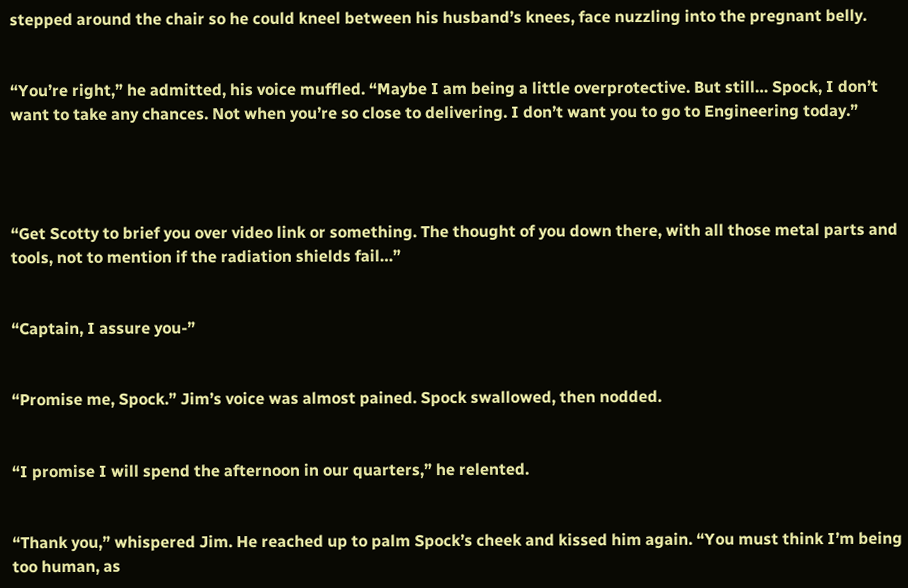stepped around the chair so he could kneel between his husband’s knees, face nuzzling into the pregnant belly.


“You’re right,” he admitted, his voice muffled. “Maybe I am being a little overprotective. But still… Spock, I don’t want to take any chances. Not when you’re so close to delivering. I don’t want you to go to Engineering today.”




“Get Scotty to brief you over video link or something. The thought of you down there, with all those metal parts and tools, not to mention if the radiation shields fail…”


“Captain, I assure you-”


“Promise me, Spock.” Jim’s voice was almost pained. Spock swallowed, then nodded.


“I promise I will spend the afternoon in our quarters,” he relented.


“Thank you,” whispered Jim. He reached up to palm Spock’s cheek and kissed him again. “You must think I’m being too human, as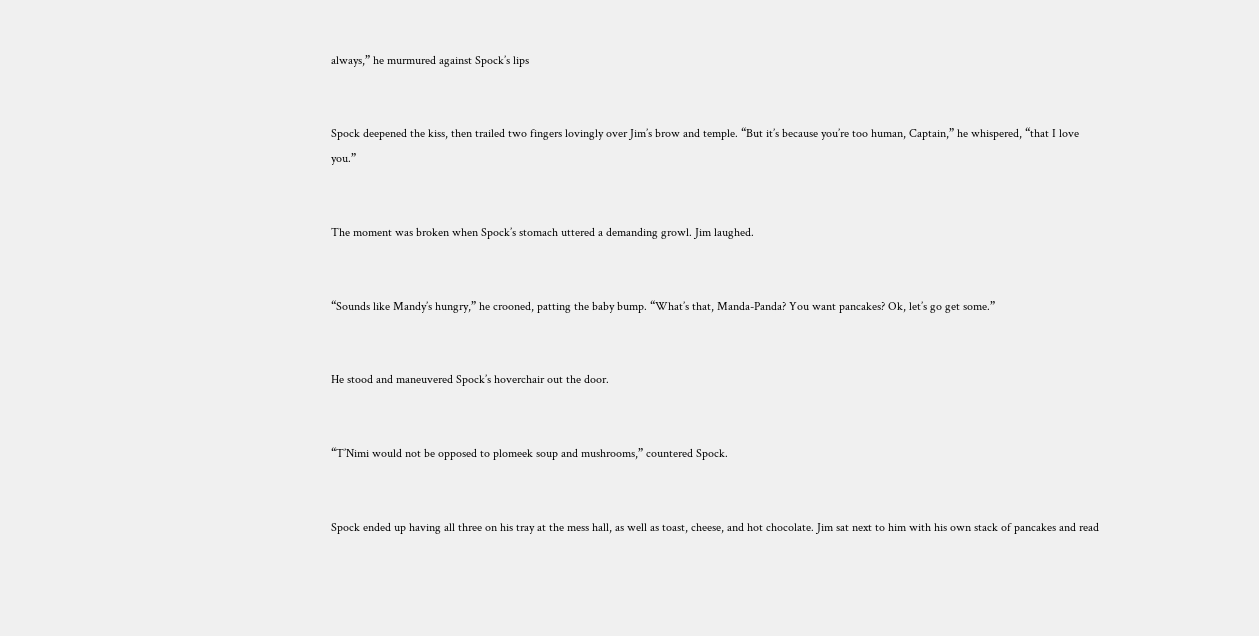always,” he murmured against Spock’s lips


Spock deepened the kiss, then trailed two fingers lovingly over Jim’s brow and temple. “But it’s because you’re too human, Captain,” he whispered, “that I love you.”


The moment was broken when Spock’s stomach uttered a demanding growl. Jim laughed.


“Sounds like Mandy’s hungry,” he crooned, patting the baby bump. “What’s that, Manda-Panda? You want pancakes? Ok, let’s go get some.”


He stood and maneuvered Spock’s hoverchair out the door.


“T’Nimi would not be opposed to plomeek soup and mushrooms,” countered Spock.


Spock ended up having all three on his tray at the mess hall, as well as toast, cheese, and hot chocolate. Jim sat next to him with his own stack of pancakes and read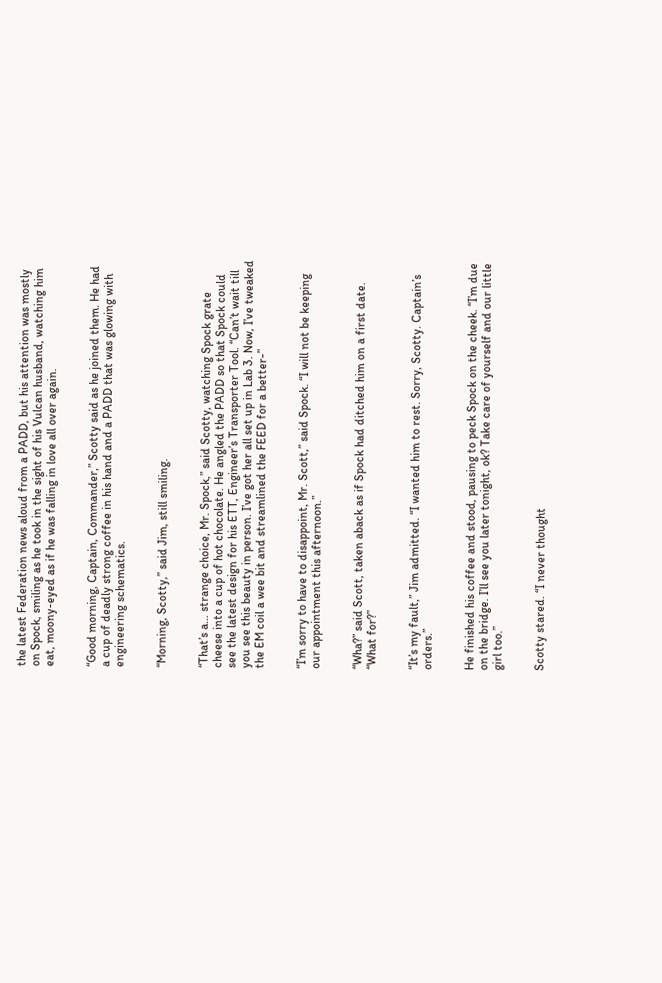the latest Federation news aloud from a PADD, but his attention was mostly on Spock, smiling as he took in the sight of his Vulcan husband, watching him eat, moony-eyed as if he was falling in love all over again.


“Good morning, Captain, Commander,” Scotty said as he joined them. He had a cup of deadly strong coffee in his hand and a PADD that was glowing with engineering schematics.


“Morning, Scotty,” said Jim, still smiling.


“That’s a… strange choice, Mr. Spock,” said Scotty, watching Spock grate cheese into a cup of hot chocolate. He angled the PADD so that Spock could see the latest design for his ETT, Engineer’s Transporter Tool. “Can’t wait till you see this beauty in person. I’ve got her all set up in Lab 3. Now, I’ve tweaked the EM coil a wee bit and streamlined the FEED for a better-”


“I’m sorry to have to disappoint, Mr. Scott,” said Spock. “I will not be keeping our appointment this afternoon.”


“Wha?” said Scott, taken aback as if Spock had ditched him on a first date. “What for?”


“It’s my fault,” Jim admitted. “I wanted him to rest. Sorry, Scotty. Captain’s orders.”


He finished his coffee and stood, pausing to peck Spock on the cheek. “I’m due on the bridge. I’ll see you later tonight, ok? Take care of yourself and our little girl too.”


Scotty stared. “I never thought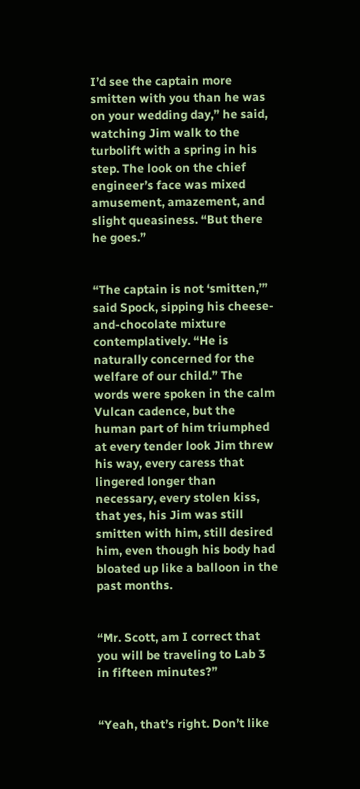I’d see the captain more smitten with you than he was on your wedding day,” he said, watching Jim walk to the turbolift with a spring in his step. The look on the chief engineer’s face was mixed amusement, amazement, and slight queasiness. “But there he goes.”


“The captain is not ‘smitten,’” said Spock, sipping his cheese-and-chocolate mixture contemplatively. “He is naturally concerned for the welfare of our child.” The words were spoken in the calm Vulcan cadence, but the human part of him triumphed at every tender look Jim threw his way, every caress that lingered longer than necessary, every stolen kiss, that yes, his Jim was still smitten with him, still desired him, even though his body had bloated up like a balloon in the past months.


“Mr. Scott, am I correct that you will be traveling to Lab 3 in fifteen minutes?”


“Yeah, that’s right. Don’t like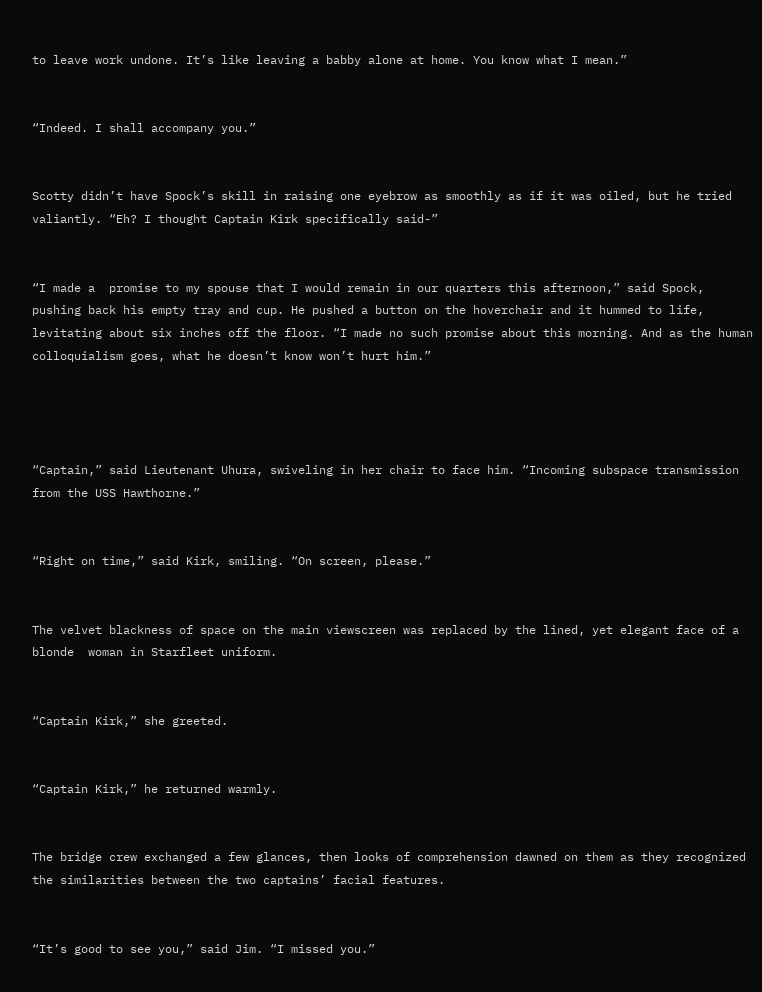to leave work undone. It’s like leaving a babby alone at home. You know what I mean.”


“Indeed. I shall accompany you.”


Scotty didn’t have Spock’s skill in raising one eyebrow as smoothly as if it was oiled, but he tried valiantly. “Eh? I thought Captain Kirk specifically said-”


“I made a  promise to my spouse that I would remain in our quarters this afternoon,” said Spock, pushing back his empty tray and cup. He pushed a button on the hoverchair and it hummed to life, levitating about six inches off the floor. “I made no such promise about this morning. And as the human colloquialism goes, what he doesn’t know won’t hurt him.”




“Captain,” said Lieutenant Uhura, swiveling in her chair to face him. “Incoming subspace transmission from the USS Hawthorne.”


“Right on time,” said Kirk, smiling. “On screen, please.”


The velvet blackness of space on the main viewscreen was replaced by the lined, yet elegant face of a blonde  woman in Starfleet uniform.


“Captain Kirk,” she greeted.


“Captain Kirk,” he returned warmly.


The bridge crew exchanged a few glances, then looks of comprehension dawned on them as they recognized the similarities between the two captains’ facial features.


“It’s good to see you,” said Jim. “I missed you.”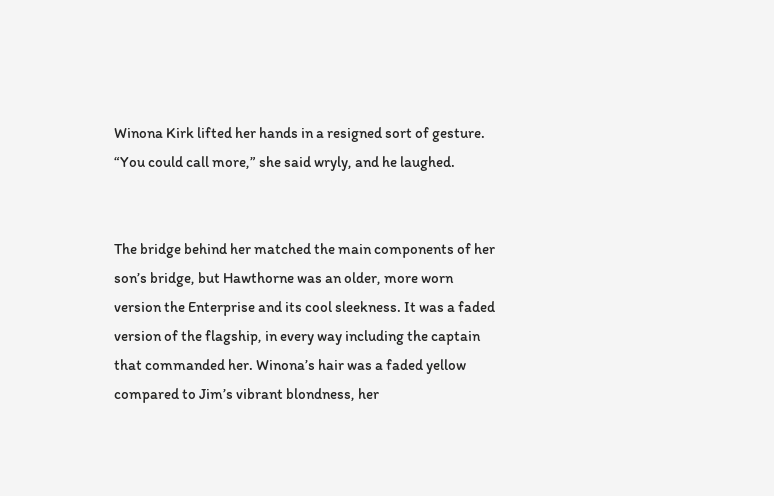Winona Kirk lifted her hands in a resigned sort of gesture. “You could call more,” she said wryly, and he laughed.


The bridge behind her matched the main components of her son’s bridge, but Hawthorne was an older, more worn version the Enterprise and its cool sleekness. It was a faded version of the flagship, in every way including the captain that commanded her. Winona’s hair was a faded yellow compared to Jim’s vibrant blondness, her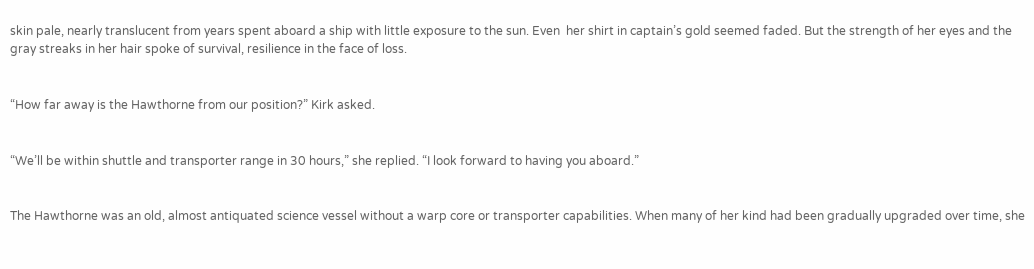skin pale, nearly translucent from years spent aboard a ship with little exposure to the sun. Even  her shirt in captain’s gold seemed faded. But the strength of her eyes and the gray streaks in her hair spoke of survival, resilience in the face of loss.


“How far away is the Hawthorne from our position?” Kirk asked.


“We’ll be within shuttle and transporter range in 30 hours,” she replied. “I look forward to having you aboard.”


The Hawthorne was an old, almost antiquated science vessel without a warp core or transporter capabilities. When many of her kind had been gradually upgraded over time, she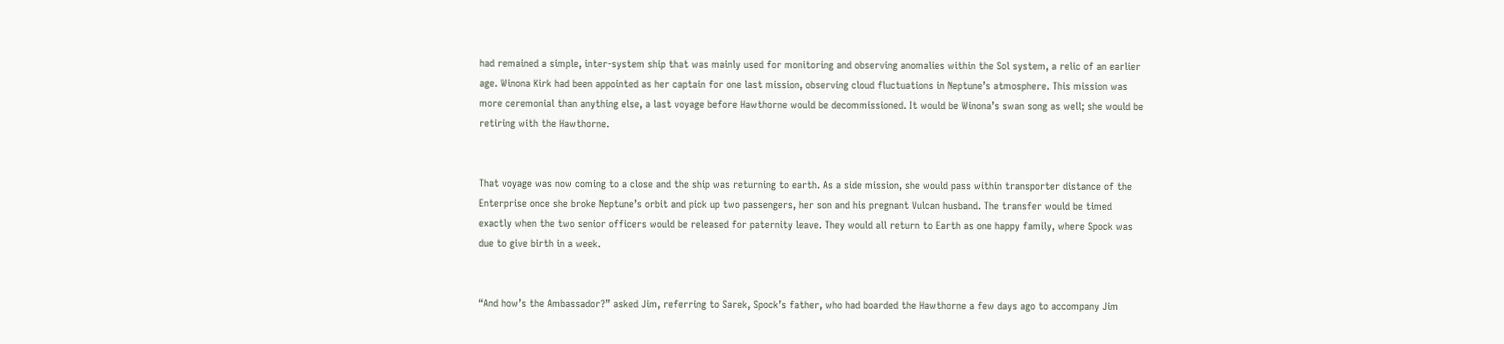had remained a simple, inter-system ship that was mainly used for monitoring and observing anomalies within the Sol system, a relic of an earlier age. Winona Kirk had been appointed as her captain for one last mission, observing cloud fluctuations in Neptune’s atmosphere. This mission was more ceremonial than anything else, a last voyage before Hawthorne would be decommissioned. It would be Winona’s swan song as well; she would be retiring with the Hawthorne.


That voyage was now coming to a close and the ship was returning to earth. As a side mission, she would pass within transporter distance of the Enterprise once she broke Neptune’s orbit and pick up two passengers, her son and his pregnant Vulcan husband. The transfer would be timed exactly when the two senior officers would be released for paternity leave. They would all return to Earth as one happy family, where Spock was due to give birth in a week.


“And how’s the Ambassador?” asked Jim, referring to Sarek, Spock’s father, who had boarded the Hawthorne a few days ago to accompany Jim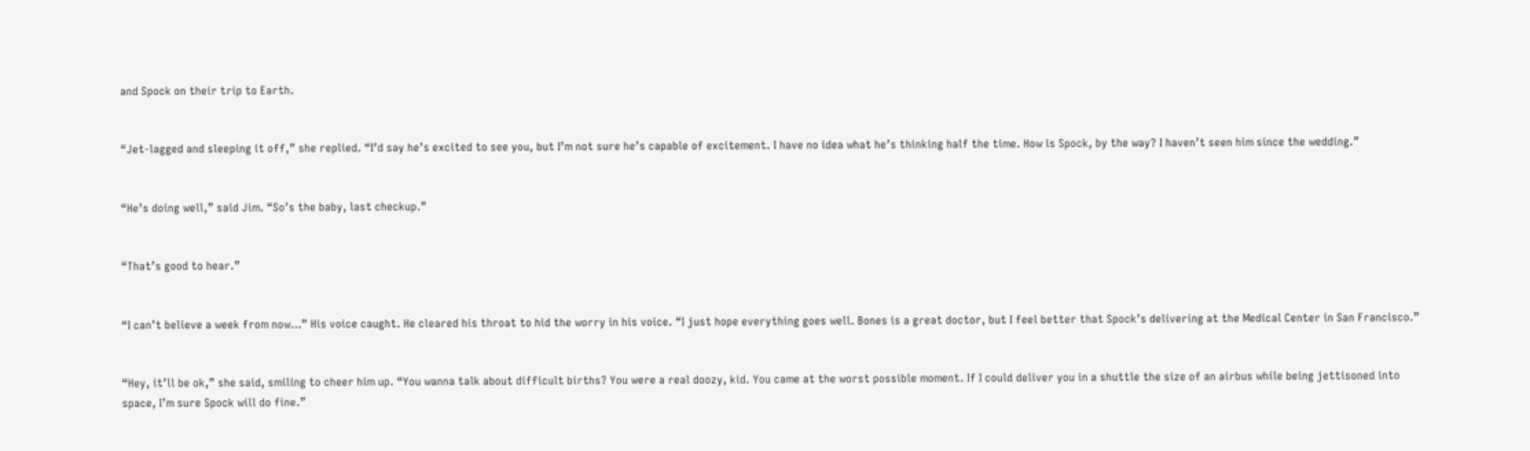and Spock on their trip to Earth.


“Jet-lagged and sleeping it off,” she replied. “I’d say he’s excited to see you, but I’m not sure he’s capable of excitement. I have no idea what he’s thinking half the time. How is Spock, by the way? I haven’t seen him since the wedding.”


“He’s doing well,” said Jim. “So’s the baby, last checkup.”


“That’s good to hear.”


“I can’t believe a week from now…” His voice caught. He cleared his throat to hid the worry in his voice. “I just hope everything goes well. Bones is a great doctor, but I feel better that Spock’s delivering at the Medical Center in San Francisco.”


“Hey, it’ll be ok,” she said, smiling to cheer him up. “You wanna talk about difficult births? You were a real doozy, kid. You came at the worst possible moment. If I could deliver you in a shuttle the size of an airbus while being jettisoned into space, I’m sure Spock will do fine.”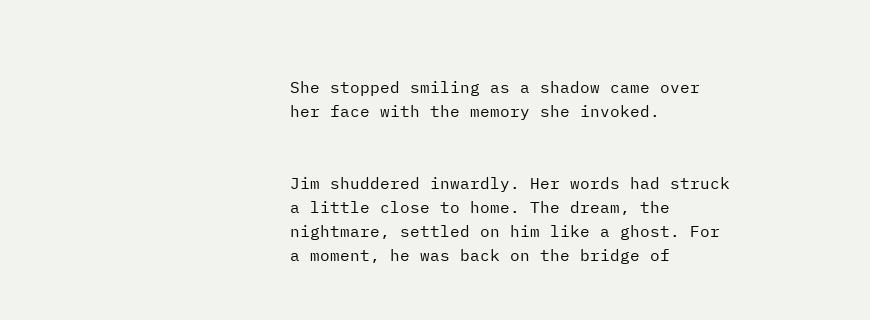She stopped smiling as a shadow came over her face with the memory she invoked.


Jim shuddered inwardly. Her words had struck a little close to home. The dream, the nightmare, settled on him like a ghost. For a moment, he was back on the bridge of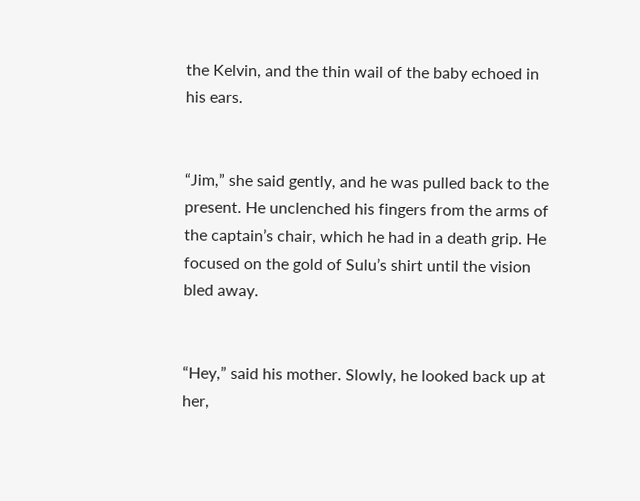the Kelvin, and the thin wail of the baby echoed in his ears.


“Jim,” she said gently, and he was pulled back to the present. He unclenched his fingers from the arms of the captain’s chair, which he had in a death grip. He focused on the gold of Sulu’s shirt until the vision bled away.


“Hey,” said his mother. Slowly, he looked back up at her,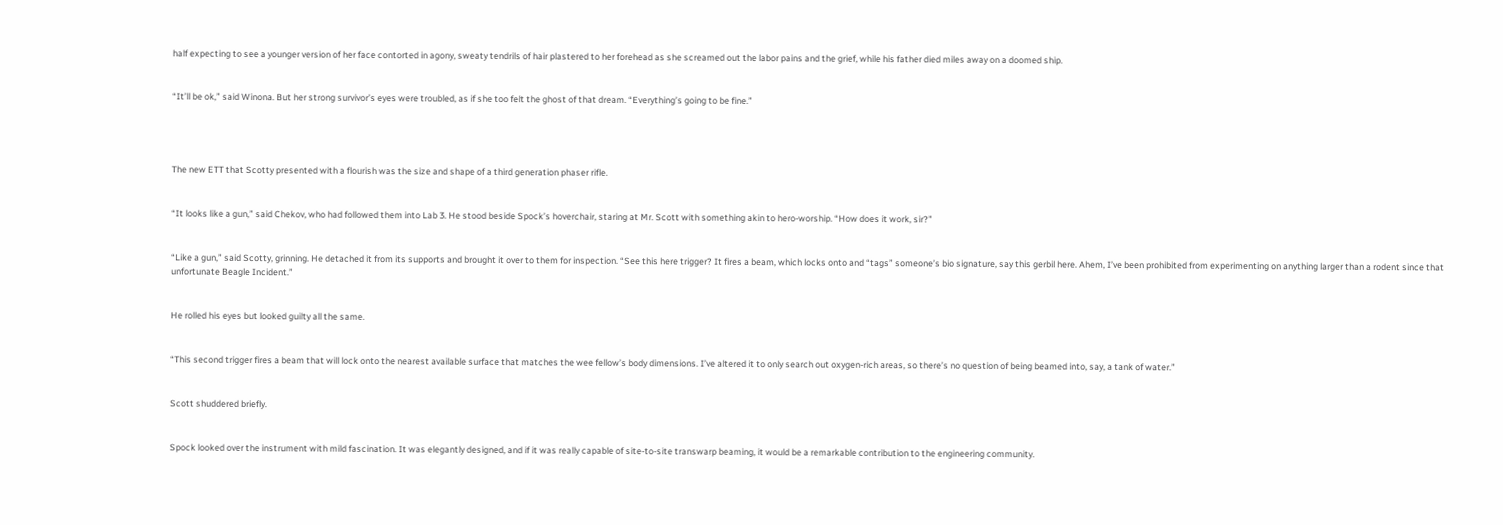half expecting to see a younger version of her face contorted in agony, sweaty tendrils of hair plastered to her forehead as she screamed out the labor pains and the grief, while his father died miles away on a doomed ship.


“It’ll be ok,” said Winona. But her strong survivor’s eyes were troubled, as if she too felt the ghost of that dream. “Everything’s going to be fine.”




The new ETT that Scotty presented with a flourish was the size and shape of a third generation phaser rifle.


“It looks like a gun,” said Chekov, who had followed them into Lab 3. He stood beside Spock’s hoverchair, staring at Mr. Scott with something akin to hero-worship. “How does it work, sir?”


“Like a gun,” said Scotty, grinning. He detached it from its supports and brought it over to them for inspection. “See this here trigger? It fires a beam, which locks onto and “tags” someone’s bio signature, say this gerbil here. Ahem, I’ve been prohibited from experimenting on anything larger than a rodent since that unfortunate Beagle Incident.”


He rolled his eyes but looked guilty all the same.


“This second trigger fires a beam that will lock onto the nearest available surface that matches the wee fellow’s body dimensions. I’ve altered it to only search out oxygen-rich areas, so there’s no question of being beamed into, say, a tank of water.”


Scott shuddered briefly.


Spock looked over the instrument with mild fascination. It was elegantly designed, and if it was really capable of site-to-site transwarp beaming, it would be a remarkable contribution to the engineering community.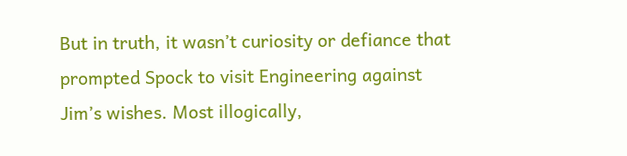But in truth, it wasn’t curiosity or defiance that prompted Spock to visit Engineering against Jim’s wishes. Most illogically,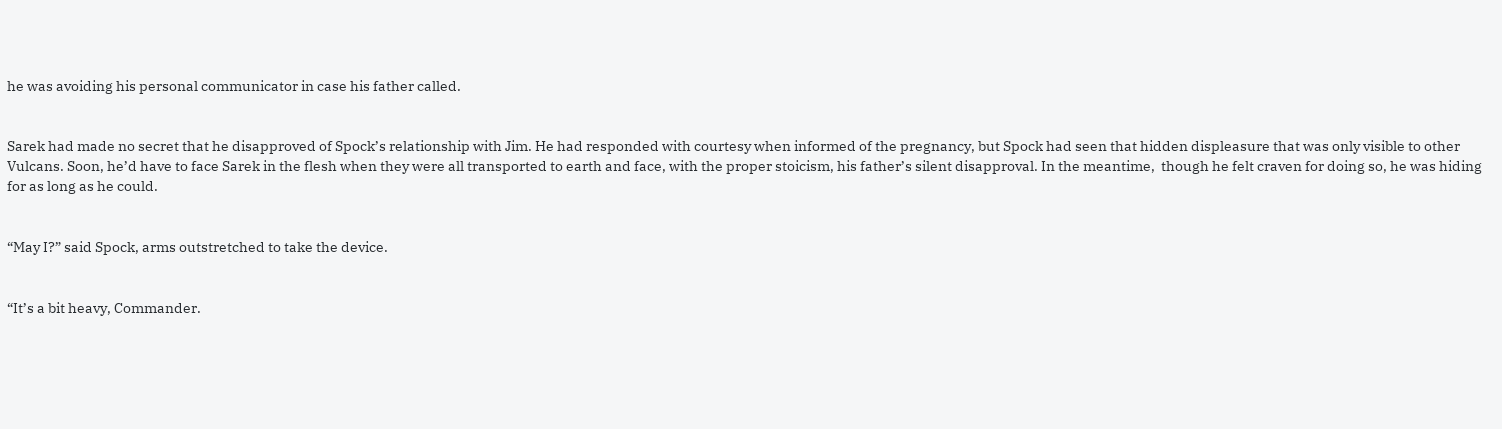he was avoiding his personal communicator in case his father called.


Sarek had made no secret that he disapproved of Spock’s relationship with Jim. He had responded with courtesy when informed of the pregnancy, but Spock had seen that hidden displeasure that was only visible to other Vulcans. Soon, he’d have to face Sarek in the flesh when they were all transported to earth and face, with the proper stoicism, his father’s silent disapproval. In the meantime,  though he felt craven for doing so, he was hiding for as long as he could.


“May I?” said Spock, arms outstretched to take the device.


“It’s a bit heavy, Commander.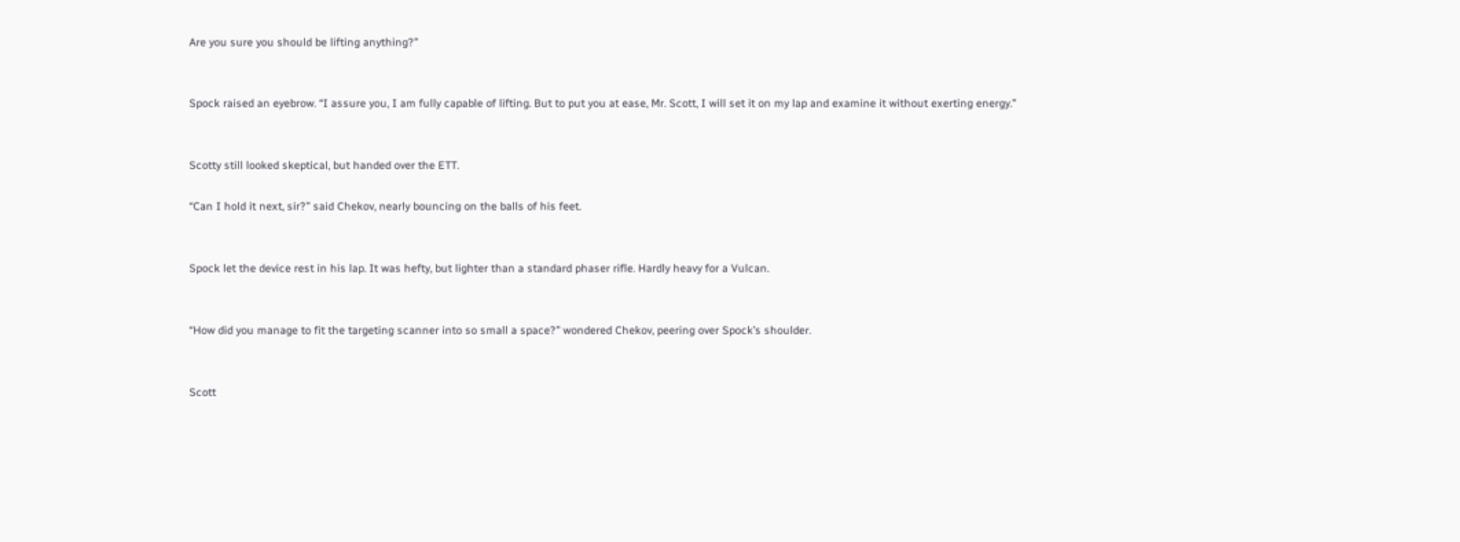Are you sure you should be lifting anything?”


Spock raised an eyebrow. “I assure you, I am fully capable of lifting. But to put you at ease, Mr. Scott, I will set it on my lap and examine it without exerting energy.”


Scotty still looked skeptical, but handed over the ETT.

“Can I hold it next, sir?” said Chekov, nearly bouncing on the balls of his feet.


Spock let the device rest in his lap. It was hefty, but lighter than a standard phaser rifle. Hardly heavy for a Vulcan.


“How did you manage to fit the targeting scanner into so small a space?” wondered Chekov, peering over Spock’s shoulder.


Scott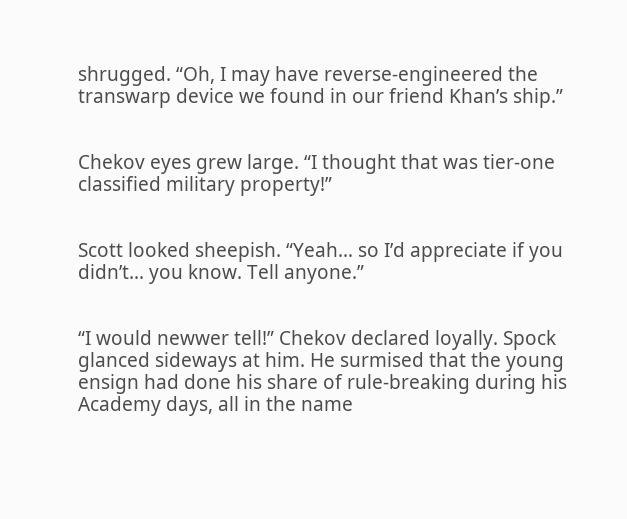shrugged. “Oh, I may have reverse-engineered the transwarp device we found in our friend Khan’s ship.”


Chekov eyes grew large. “I thought that was tier-one classified military property!”


Scott looked sheepish. “Yeah… so I’d appreciate if you didn’t... you know. Tell anyone.”


“I would newwer tell!” Chekov declared loyally. Spock glanced sideways at him. He surmised that the young ensign had done his share of rule-breaking during his Academy days, all in the name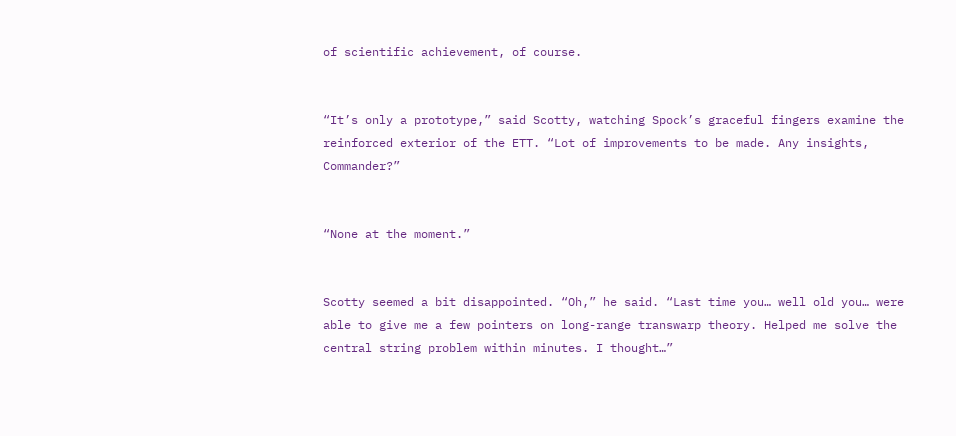of scientific achievement, of course.


“It’s only a prototype,” said Scotty, watching Spock’s graceful fingers examine the reinforced exterior of the ETT. “Lot of improvements to be made. Any insights, Commander?”


“None at the moment.”


Scotty seemed a bit disappointed. “Oh,” he said. “Last time you… well old you… were able to give me a few pointers on long-range transwarp theory. Helped me solve the central string problem within minutes. I thought…”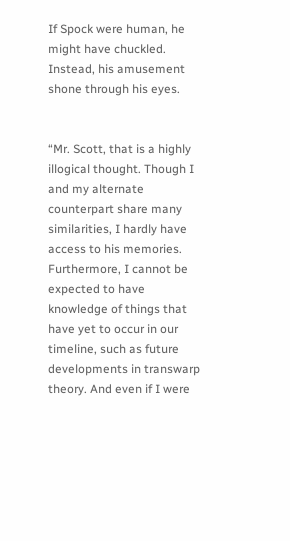If Spock were human, he might have chuckled. Instead, his amusement shone through his eyes.


“Mr. Scott, that is a highly illogical thought. Though I and my alternate counterpart share many similarities, I hardly have access to his memories. Furthermore, I cannot be expected to have knowledge of things that have yet to occur in our timeline, such as future developments in transwarp theory. And even if I were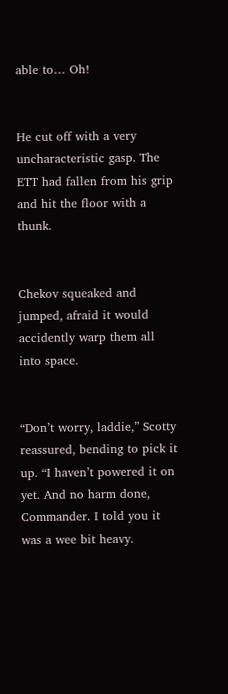able to… Oh!


He cut off with a very uncharacteristic gasp. The ETT had fallen from his grip and hit the floor with a thunk.


Chekov squeaked and jumped, afraid it would accidently warp them all into space.


“Don’t worry, laddie,” Scotty reassured, bending to pick it up. “I haven’t powered it on yet. And no harm done, Commander. I told you it was a wee bit heavy.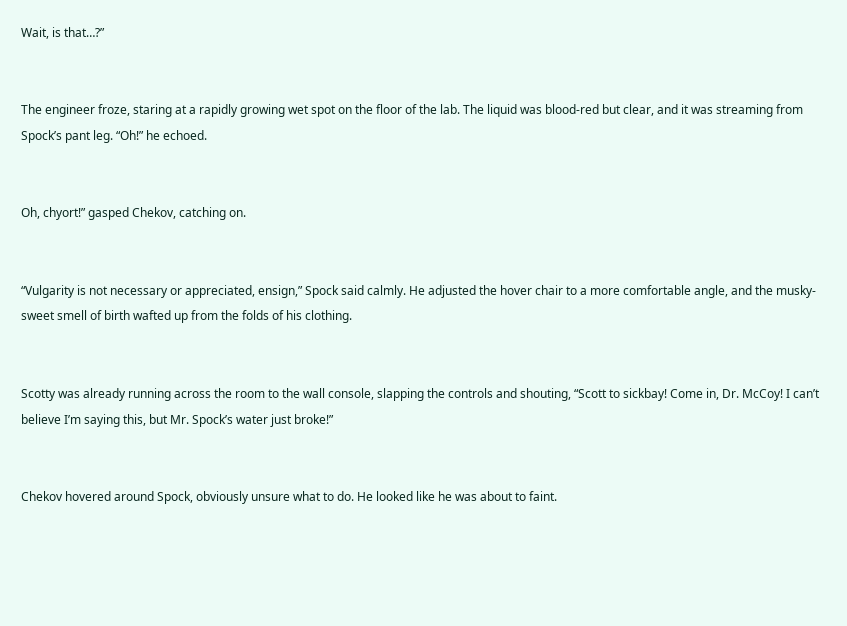Wait, is that…?”


The engineer froze, staring at a rapidly growing wet spot on the floor of the lab. The liquid was blood-red but clear, and it was streaming from Spock’s pant leg. “Oh!” he echoed.


Oh, chyort!” gasped Chekov, catching on.


“Vulgarity is not necessary or appreciated, ensign,” Spock said calmly. He adjusted the hover chair to a more comfortable angle, and the musky-sweet smell of birth wafted up from the folds of his clothing.


Scotty was already running across the room to the wall console, slapping the controls and shouting, “Scott to sickbay! Come in, Dr. McCoy! I can’t believe I’m saying this, but Mr. Spock’s water just broke!”


Chekov hovered around Spock, obviously unsure what to do. He looked like he was about to faint.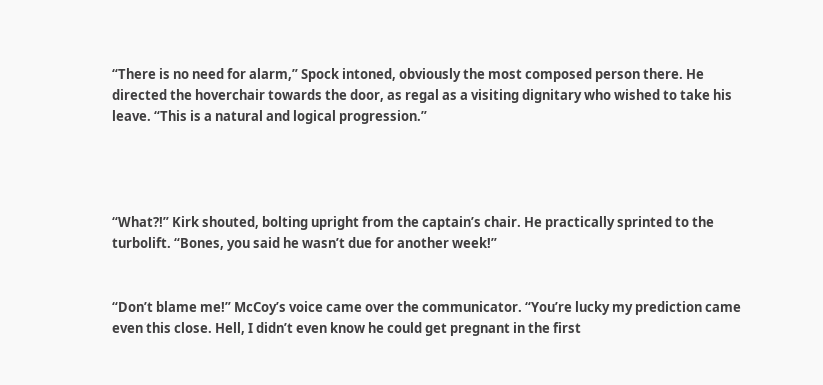“There is no need for alarm,” Spock intoned, obviously the most composed person there. He directed the hoverchair towards the door, as regal as a visiting dignitary who wished to take his leave. “This is a natural and logical progression.”




“What?!” Kirk shouted, bolting upright from the captain’s chair. He practically sprinted to the turbolift. “Bones, you said he wasn’t due for another week!”


“Don’t blame me!” McCoy’s voice came over the communicator. “You’re lucky my prediction came even this close. Hell, I didn’t even know he could get pregnant in the first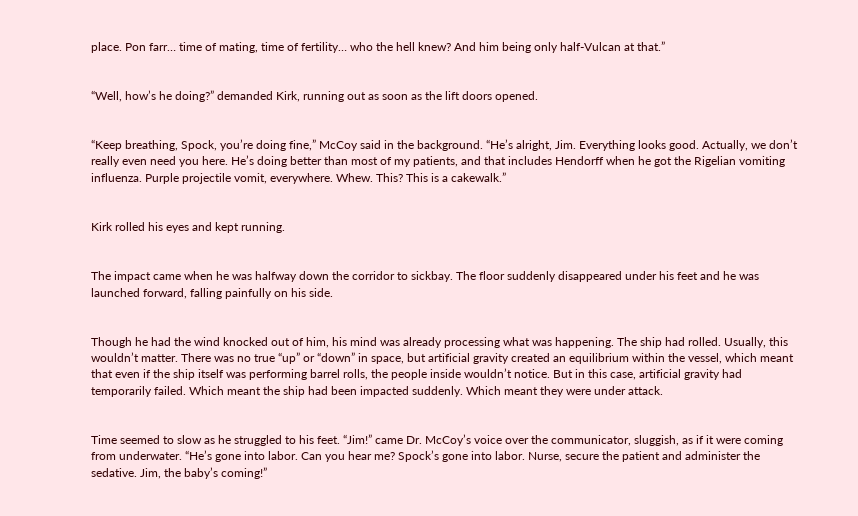place. Pon farr… time of mating, time of fertility… who the hell knew? And him being only half-Vulcan at that.”


“Well, how’s he doing?” demanded Kirk, running out as soon as the lift doors opened.


“Keep breathing, Spock, you’re doing fine,” McCoy said in the background. “He’s alright, Jim. Everything looks good. Actually, we don’t really even need you here. He’s doing better than most of my patients, and that includes Hendorff when he got the Rigelian vomiting influenza. Purple projectile vomit, everywhere. Whew. This? This is a cakewalk.”


Kirk rolled his eyes and kept running.


The impact came when he was halfway down the corridor to sickbay. The floor suddenly disappeared under his feet and he was launched forward, falling painfully on his side.


Though he had the wind knocked out of him, his mind was already processing what was happening. The ship had rolled. Usually, this wouldn’t matter. There was no true “up” or “down” in space, but artificial gravity created an equilibrium within the vessel, which meant that even if the ship itself was performing barrel rolls, the people inside wouldn’t notice. But in this case, artificial gravity had temporarily failed. Which meant the ship had been impacted suddenly. Which meant they were under attack.


Time seemed to slow as he struggled to his feet. “Jim!” came Dr. McCoy’s voice over the communicator, sluggish, as if it were coming from underwater. “He’s gone into labor. Can you hear me? Spock’s gone into labor. Nurse, secure the patient and administer the sedative. Jim, the baby’s coming!”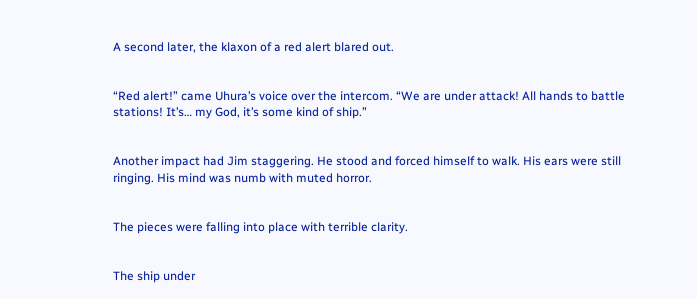A second later, the klaxon of a red alert blared out.


“Red alert!” came Uhura’s voice over the intercom. “We are under attack! All hands to battle stations! It’s… my God, it’s some kind of ship.”


Another impact had Jim staggering. He stood and forced himself to walk. His ears were still ringing. His mind was numb with muted horror.


The pieces were falling into place with terrible clarity.


The ship under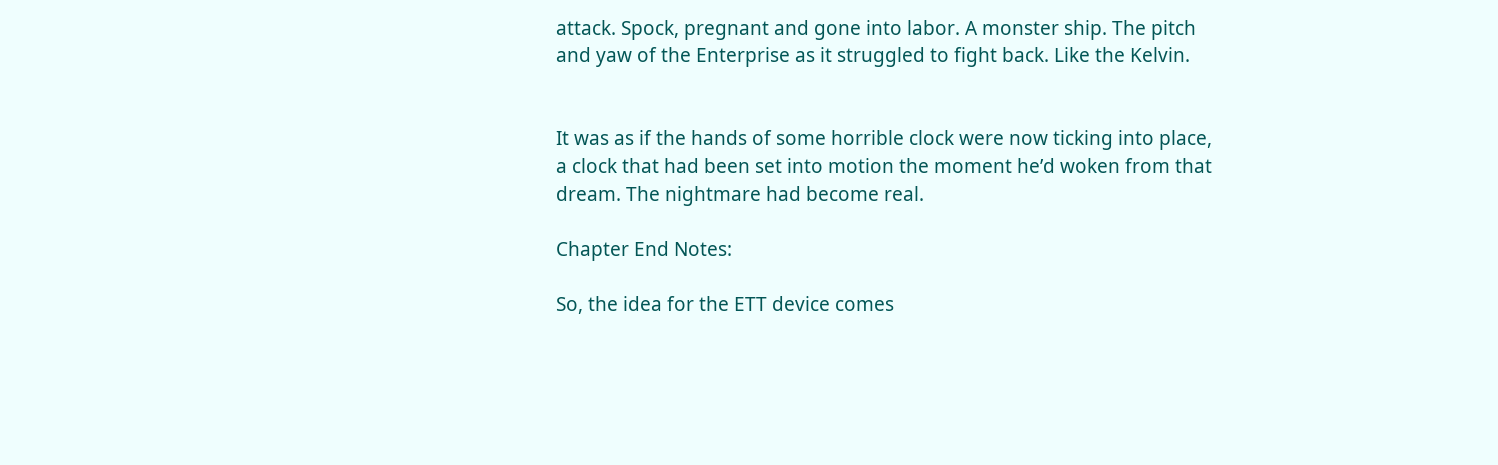attack. Spock, pregnant and gone into labor. A monster ship. The pitch and yaw of the Enterprise as it struggled to fight back. Like the Kelvin.


It was as if the hands of some horrible clock were now ticking into place, a clock that had been set into motion the moment he’d woken from that dream. The nightmare had become real.

Chapter End Notes:

So, the idea for the ETT device comes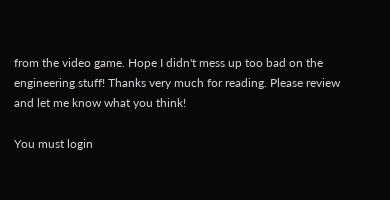from the video game. Hope I didn't mess up too bad on the engineering stuff! Thanks very much for reading. Please review and let me know what you think!

You must login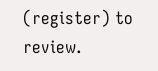(register) to review.